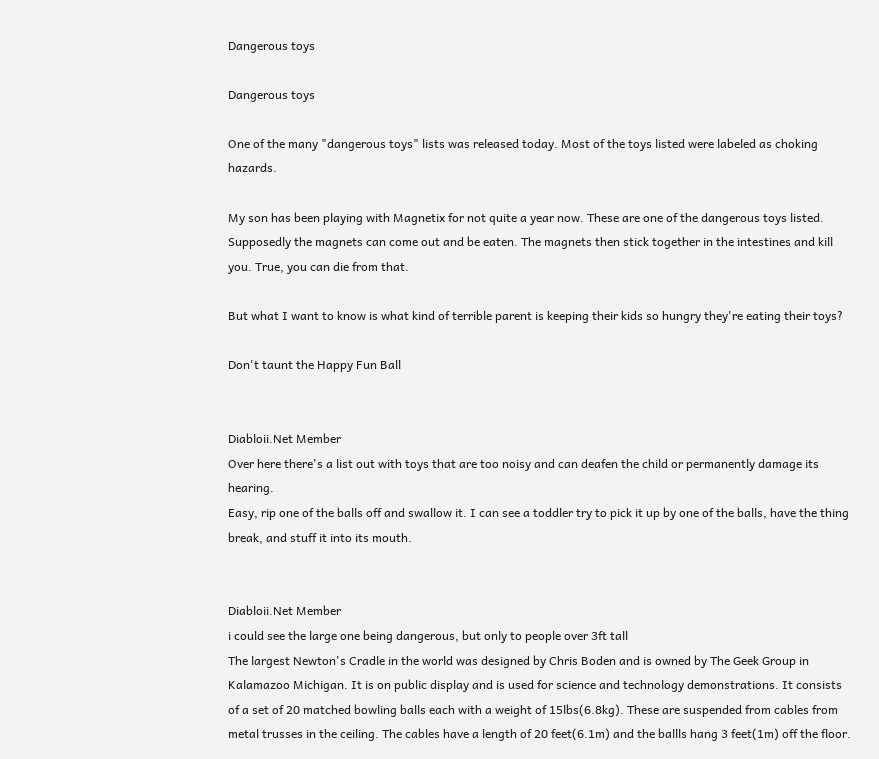Dangerous toys

Dangerous toys

One of the many "dangerous toys" lists was released today. Most of the toys listed were labeled as choking hazards.

My son has been playing with Magnetix for not quite a year now. These are one of the dangerous toys listed. Supposedly the magnets can come out and be eaten. The magnets then stick together in the intestines and kill you. True, you can die from that.

But what I want to know is what kind of terrible parent is keeping their kids so hungry they're eating their toys?

Don't taunt the Happy Fun Ball


Diabloii.Net Member
Over here there's a list out with toys that are too noisy and can deafen the child or permanently damage its hearing.
Easy, rip one of the balls off and swallow it. I can see a toddler try to pick it up by one of the balls, have the thing break, and stuff it into its mouth.


Diabloii.Net Member
i could see the large one being dangerous, but only to people over 3ft tall
The largest Newton's Cradle in the world was designed by Chris Boden and is owned by The Geek Group in Kalamazoo Michigan. It is on public display and is used for science and technology demonstrations. It consists of a set of 20 matched bowling balls each with a weight of 15lbs(6.8kg). These are suspended from cables from metal trusses in the ceiling. The cables have a length of 20 feet(6.1m) and the ballls hang 3 feet(1m) off the floor.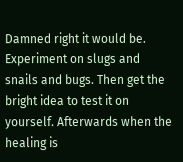Damned right it would be. Experiment on slugs and snails and bugs. Then get the bright idea to test it on yourself. Afterwards when the healing is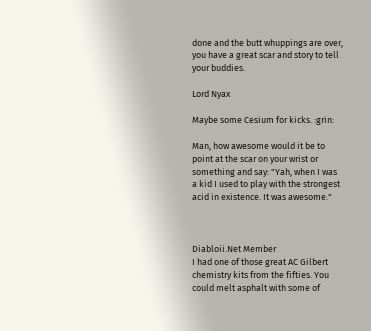done and the butt whuppings are over, you have a great scar and story to tell your buddies.

Lord Nyax

Maybe some Cesium for kicks. :grin:

Man, how awesome would it be to point at the scar on your wrist or something and say: "Yah, when I was a kid I used to play with the strongest acid in existence. It was awesome."



Diabloii.Net Member
I had one of those great AC Gilbert chemistry kits from the fifties. You could melt asphalt with some of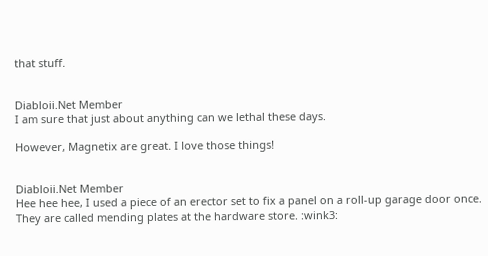that stuff.


Diabloii.Net Member
I am sure that just about anything can we lethal these days.

However, Magnetix are great. I love those things!


Diabloii.Net Member
Hee hee hee, I used a piece of an erector set to fix a panel on a roll-up garage door once. They are called mending plates at the hardware store. :wink3: